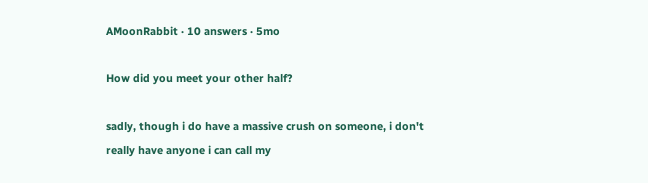AMoonRabbit · 10 answers · 5mo

How did you meet your other half?

sadly, though i do have a massive crush on someone, i don't really have anyone i can call my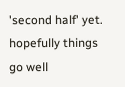'second half' yet. hopefully things go well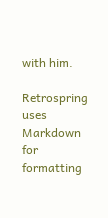with him.

Retrospring uses Markdown for formatting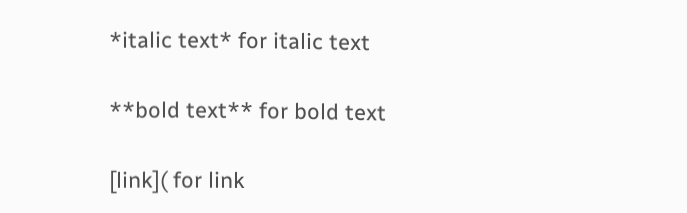*italic text* for italic text

**bold text** for bold text

[link]( for link